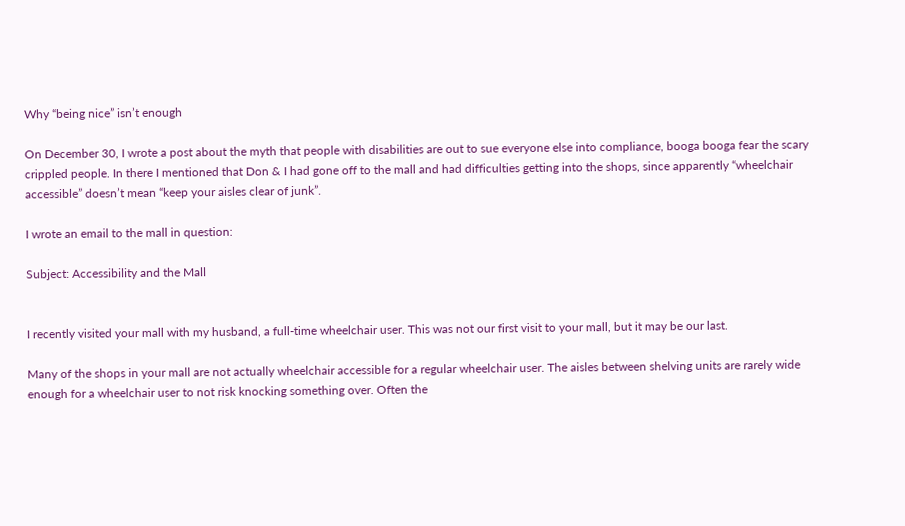Why “being nice” isn’t enough

On December 30, I wrote a post about the myth that people with disabilities are out to sue everyone else into compliance, booga booga fear the scary crippled people. In there I mentioned that Don & I had gone off to the mall and had difficulties getting into the shops, since apparently “wheelchair accessible” doesn’t mean “keep your aisles clear of junk”.

I wrote an email to the mall in question:

Subject: Accessibility and the Mall


I recently visited your mall with my husband, a full-time wheelchair user. This was not our first visit to your mall, but it may be our last.

Many of the shops in your mall are not actually wheelchair accessible for a regular wheelchair user. The aisles between shelving units are rarely wide enough for a wheelchair user to not risk knocking something over. Often the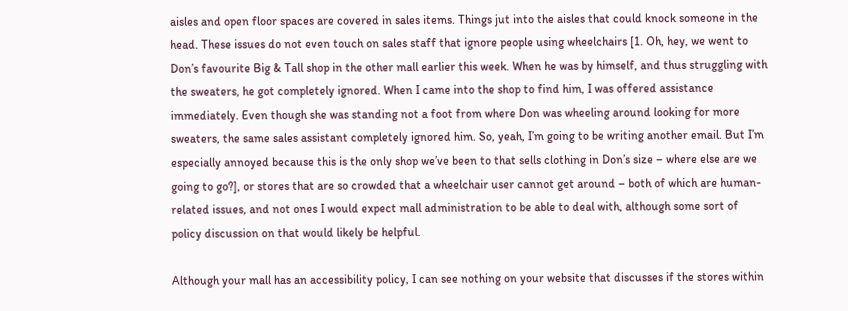aisles and open floor spaces are covered in sales items. Things jut into the aisles that could knock someone in the head. These issues do not even touch on sales staff that ignore people using wheelchairs [1. Oh, hey, we went to Don’s favourite Big & Tall shop in the other mall earlier this week. When he was by himself, and thus struggling with the sweaters, he got completely ignored. When I came into the shop to find him, I was offered assistance immediately. Even though she was standing not a foot from where Don was wheeling around looking for more sweaters, the same sales assistant completely ignored him. So, yeah, I’m going to be writing another email. But I’m especially annoyed because this is the only shop we’ve been to that sells clothing in Don’s size – where else are we going to go?], or stores that are so crowded that a wheelchair user cannot get around – both of which are human-related issues, and not ones I would expect mall administration to be able to deal with, although some sort of policy discussion on that would likely be helpful.

Although your mall has an accessibility policy, I can see nothing on your website that discusses if the stores within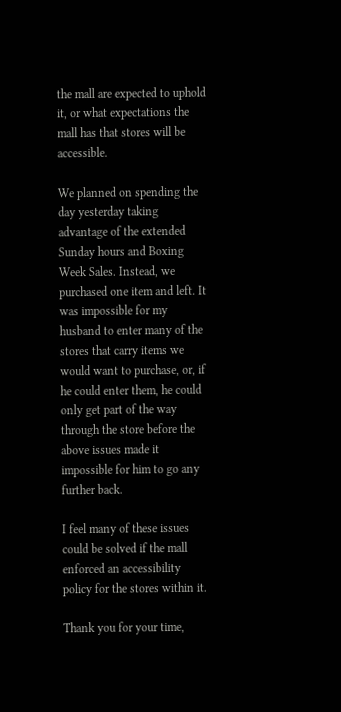the mall are expected to uphold it, or what expectations the mall has that stores will be accessible.

We planned on spending the day yesterday taking advantage of the extended Sunday hours and Boxing Week Sales. Instead, we purchased one item and left. It was impossible for my husband to enter many of the stores that carry items we would want to purchase, or, if he could enter them, he could only get part of the way through the store before the above issues made it impossible for him to go any further back.

I feel many of these issues could be solved if the mall enforced an accessibility policy for the stores within it.

Thank you for your time,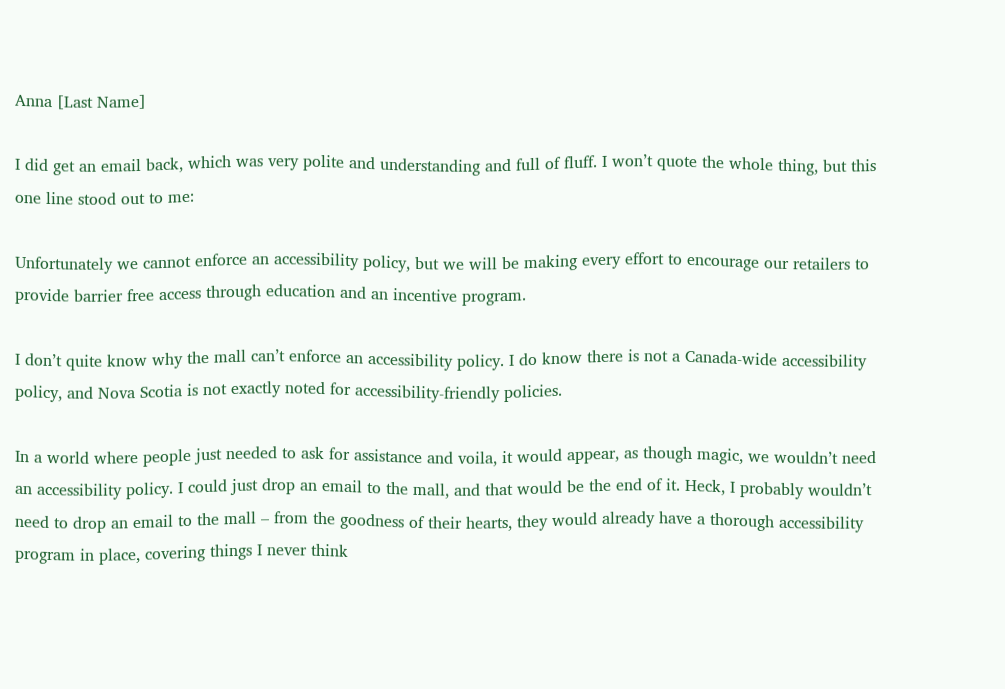Anna [Last Name]

I did get an email back, which was very polite and understanding and full of fluff. I won’t quote the whole thing, but this one line stood out to me:

Unfortunately we cannot enforce an accessibility policy, but we will be making every effort to encourage our retailers to provide barrier free access through education and an incentive program.

I don’t quite know why the mall can’t enforce an accessibility policy. I do know there is not a Canada-wide accessibility policy, and Nova Scotia is not exactly noted for accessibility-friendly policies.

In a world where people just needed to ask for assistance and voila, it would appear, as though magic, we wouldn’t need an accessibility policy. I could just drop an email to the mall, and that would be the end of it. Heck, I probably wouldn’t need to drop an email to the mall – from the goodness of their hearts, they would already have a thorough accessibility program in place, covering things I never think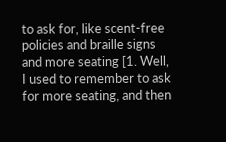to ask for, like scent-free policies and braille signs and more seating [1. Well, I used to remember to ask for more seating, and then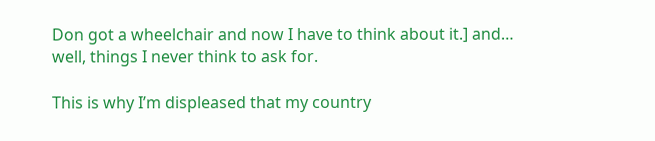Don got a wheelchair and now I have to think about it.] and… well, things I never think to ask for.

This is why I’m displeased that my country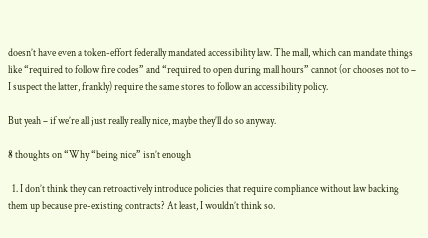doesn’t have even a token-effort federally mandated accessibility law. The mall, which can mandate things like “required to follow fire codes” and “required to open during mall hours” cannot (or chooses not to – I suspect the latter, frankly) require the same stores to follow an accessibility policy.

But yeah – if we’re all just really really nice, maybe they’ll do so anyway.

8 thoughts on “Why “being nice” isn’t enough

  1. I don’t think they can retroactively introduce policies that require compliance without law backing them up because pre-existing contracts? At least, I wouldn’t think so.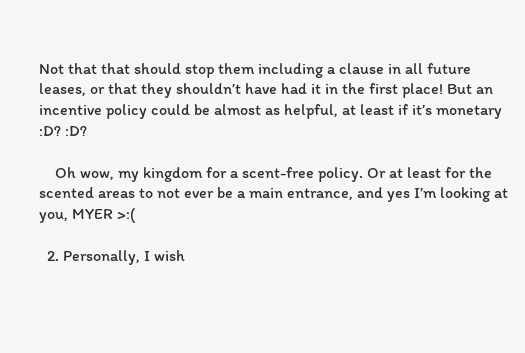Not that that should stop them including a clause in all future leases, or that they shouldn’t have had it in the first place! But an incentive policy could be almost as helpful, at least if it’s monetary :D? :D?

    Oh wow, my kingdom for a scent-free policy. Or at least for the scented areas to not ever be a main entrance, and yes I’m looking at you, MYER >:(

  2. Personally, I wish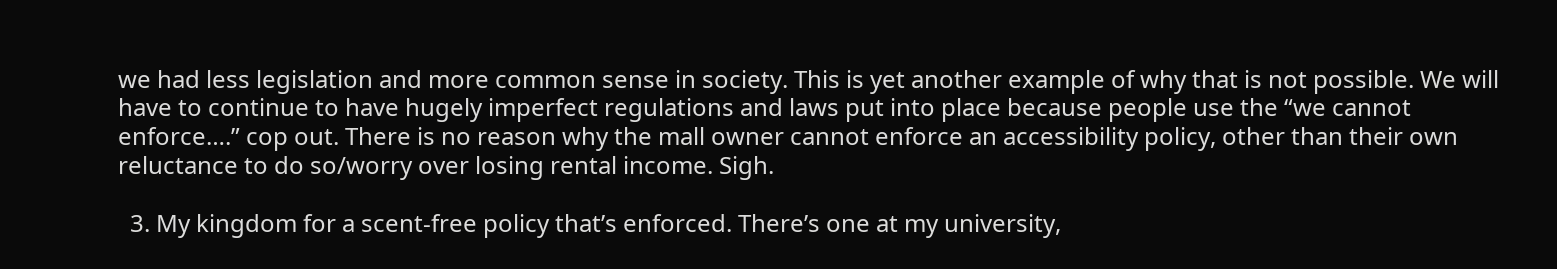we had less legislation and more common sense in society. This is yet another example of why that is not possible. We will have to continue to have hugely imperfect regulations and laws put into place because people use the “we cannot enforce….” cop out. There is no reason why the mall owner cannot enforce an accessibility policy, other than their own reluctance to do so/worry over losing rental income. Sigh.

  3. My kingdom for a scent-free policy that’s enforced. There’s one at my university,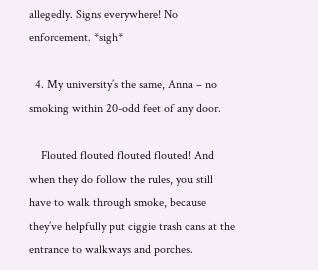allegedly. Signs everywhere! No enforcement. *sigh*

  4. My university’s the same, Anna – no smoking within 20-odd feet of any door.

    Flouted flouted flouted flouted! And when they do follow the rules, you still have to walk through smoke, because they’ve helpfully put ciggie trash cans at the entrance to walkways and porches.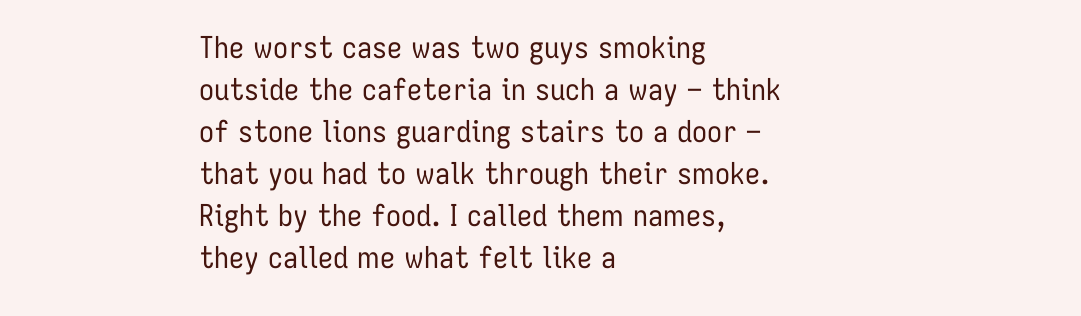The worst case was two guys smoking outside the cafeteria in such a way – think of stone lions guarding stairs to a door – that you had to walk through their smoke. Right by the food. I called them names, they called me what felt like a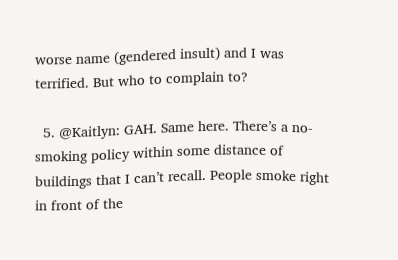worse name (gendered insult) and I was terrified. But who to complain to?

  5. @Kaitlyn: GAH. Same here. There’s a no-smoking policy within some distance of buildings that I can’t recall. People smoke right in front of the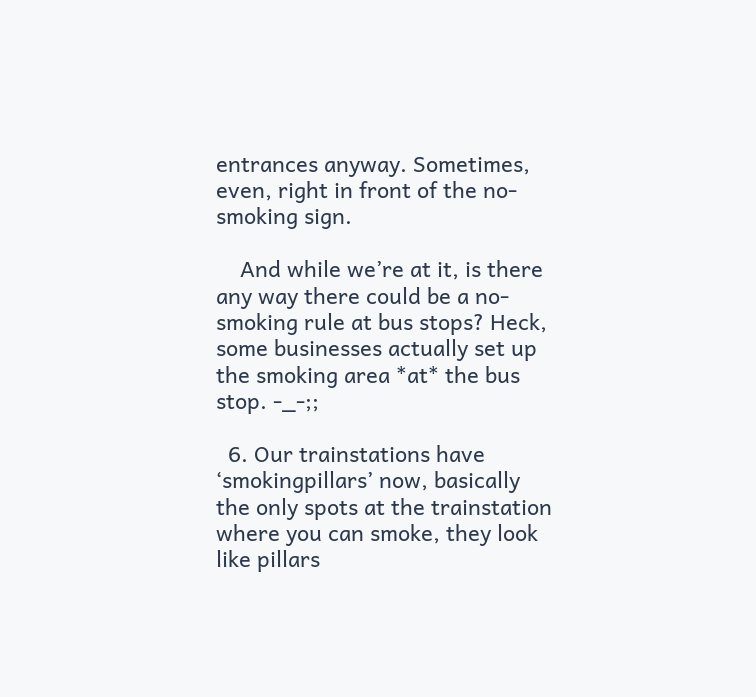entrances anyway. Sometimes, even, right in front of the no-smoking sign.

    And while we’re at it, is there any way there could be a no-smoking rule at bus stops? Heck, some businesses actually set up the smoking area *at* the bus stop. -_-;;

  6. Our trainstations have ‘smokingpillars’ now, basically the only spots at the trainstation where you can smoke, they look like pillars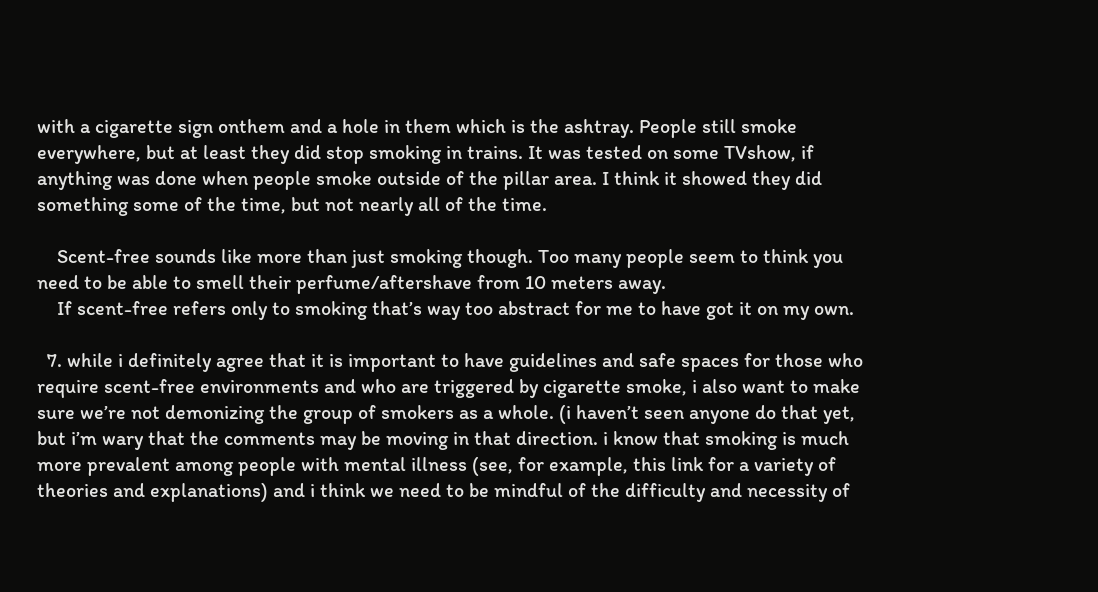with a cigarette sign onthem and a hole in them which is the ashtray. People still smoke everywhere, but at least they did stop smoking in trains. It was tested on some TVshow, if anything was done when people smoke outside of the pillar area. I think it showed they did something some of the time, but not nearly all of the time.

    Scent-free sounds like more than just smoking though. Too many people seem to think you need to be able to smell their perfume/aftershave from 10 meters away.
    If scent-free refers only to smoking that’s way too abstract for me to have got it on my own.

  7. while i definitely agree that it is important to have guidelines and safe spaces for those who require scent-free environments and who are triggered by cigarette smoke, i also want to make sure we’re not demonizing the group of smokers as a whole. (i haven’t seen anyone do that yet, but i’m wary that the comments may be moving in that direction. i know that smoking is much more prevalent among people with mental illness (see, for example, this link for a variety of theories and explanations) and i think we need to be mindful of the difficulty and necessity of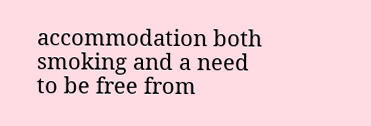accommodation both smoking and a need to be free from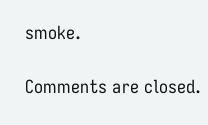smoke.

Comments are closed.